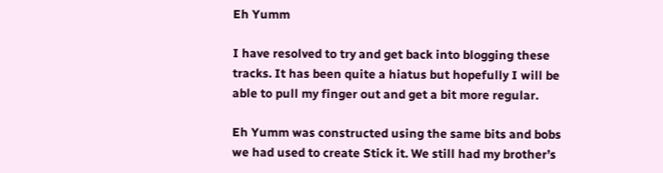Eh Yumm

I have resolved to try and get back into blogging these tracks. It has been quite a hiatus but hopefully I will be able to pull my finger out and get a bit more regular.

Eh Yumm was constructed using the same bits and bobs we had used to create Stick it. We still had my brother’s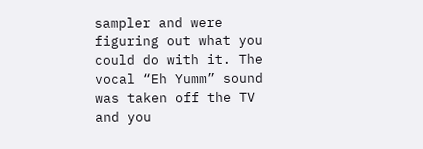sampler and were figuring out what you could do with it. The vocal “Eh Yumm” sound was taken off the TV and you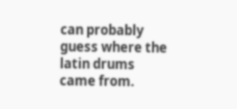can probably guess where the latin drums came from.